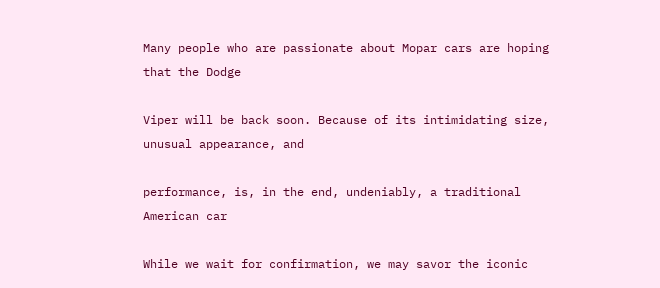Many people who are passionate about Mopar cars are hoping that the Dodge

Viper will be back soon. Because of its intimidating size, unusual appearance, and

performance, is, in the end, undeniably, a traditional American car

While we wait for confirmation, we may savor the iconic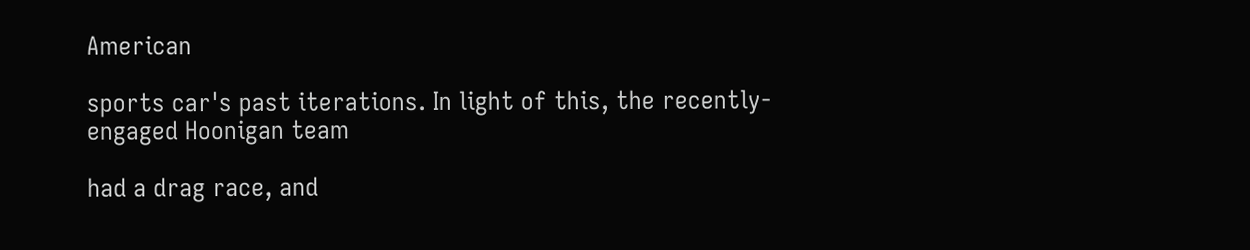American

sports car's past iterations. In light of this, the recently-engaged Hoonigan team

had a drag race, and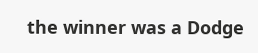the winner was a Dodge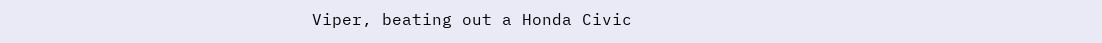Viper, beating out a Honda Civic